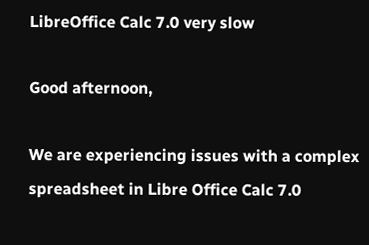LibreOffice Calc 7.0 very slow

Good afternoon,

We are experiencing issues with a complex spreadsheet in Libre Office Calc 7.0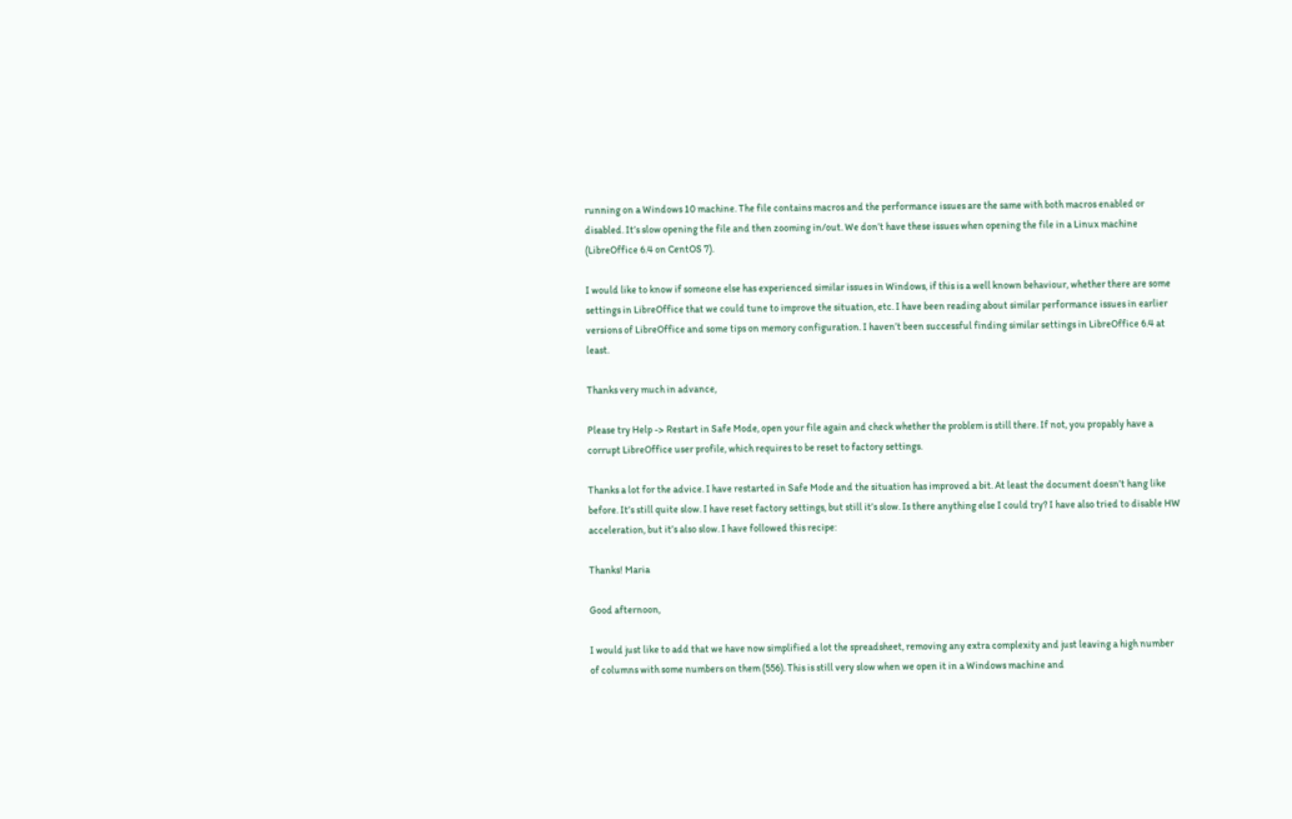running on a Windows 10 machine. The file contains macros and the performance issues are the same with both macros enabled or disabled. It’s slow opening the file and then zooming in/out. We don’t have these issues when opening the file in a Linux machine (LibreOffice 6.4 on CentOS 7).

I would like to know if someone else has experienced similar issues in Windows, if this is a well known behaviour, whether there are some settings in LibreOffice that we could tune to improve the situation, etc. I have been reading about similar performance issues in earlier versions of LibreOffice and some tips on memory configuration. I haven’t been successful finding similar settings in LibreOffice 6.4 at least.

Thanks very much in advance,

Please try Help -> Restart in Safe Mode, open your file again and check whether the problem is still there. If not, you propably have a corrupt LibreOffice user profile, which requires to be reset to factory settings.

Thanks a lot for the advice. I have restarted in Safe Mode and the situation has improved a bit. At least the document doesn’t hang like before. It’s still quite slow. I have reset factory settings, but still it’s slow. Is there anything else I could try? I have also tried to disable HW acceleration, but it’s also slow. I have followed this recipe:

Thanks! Maria

Good afternoon,

I would just like to add that we have now simplified a lot the spreadsheet, removing any extra complexity and just leaving a high number of columns with some numbers on them (556). This is still very slow when we open it in a Windows machine and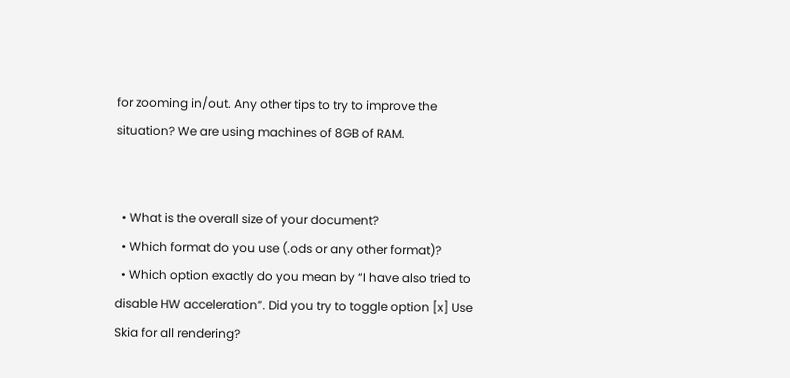for zooming in/out. Any other tips to try to improve the situation? We are using machines of 8GB of RAM.


  • What is the overall size of your document?
  • Which format do you use (.ods or any other format)?
  • Which option exactly do you mean by “I have also tried to disable HW acceleration”. Did you try to toggle option [x] Use Skia for all rendering?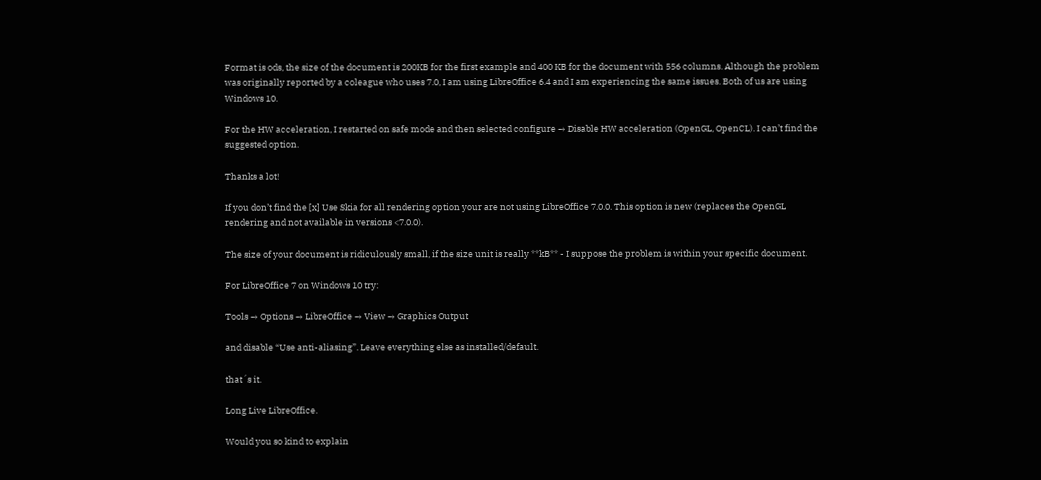Format is ods, the size of the document is 200KB for the first example and 400 KB for the document with 556 columns. Although the problem was originally reported by a coleague who uses 7.0, I am using LibreOffice 6.4 and I am experiencing the same issues. Both of us are using Windows 10.

For the HW acceleration, I restarted on safe mode and then selected configure → Disable HW acceleration (OpenGL, OpenCL). I can’t find the suggested option.

Thanks a lot!

If you don’t find the [x] Use Skia for all rendering option your are not using LibreOffice 7.0.0. This option is new (replaces the OpenGL rendering and not available in versions <7.0.0).

The size of your document is ridiculously small, if the size unit is really **kB** - I suppose the problem is within your specific document.

For LibreOffice 7 on Windows 10 try:

Tools → Options → LibreOffice → View → Graphics Output

and disable “Use anti-aliasing”. Leave everything else as installed/default.

that´s it.

Long Live LibreOffice.

Would you so kind to explain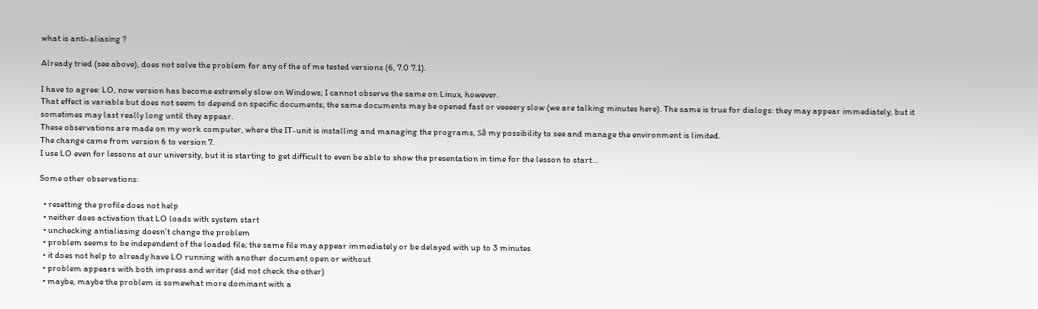what is anti-aliasing ?

Already tried (see above), does not solve the problem for any of the of me tested versions (6, 7.0 7.1).

I have to agree: LO, now version has become extremely slow on Windows; I cannot observe the same on Linux, however.
That effect is variable but does not seem to depend on specific documents; the same documents may be opened fast or veeeery slow (we are talking minutes here). The same is true for dialogs: they may appear immediately, but it sometimes may last really long until they appear.
These observations are made on my work computer, where the IT-unit is installing and managing the programs, så my possibility to see and manage the environment is limited.
The change came from version 6 to version 7.
I use LO even for lessons at our university, but it is starting to get difficult to even be able to show the presentation in time for the lesson to start…

Some other observations:

  • resetting the profile does not help
  • neither does activation that LO loads with system start
  • unchecking antialiasing doesn’t change the problem
  • problem seems to be independent of the loaded file; the same file may appear immediately or be delayed with up to 3 minutes
  • it does not help to already have LO running with another document open or without
  • problem appears with both impress and writer (did not check the other)
  • maybe, maybe the problem is somewhat more dominant with a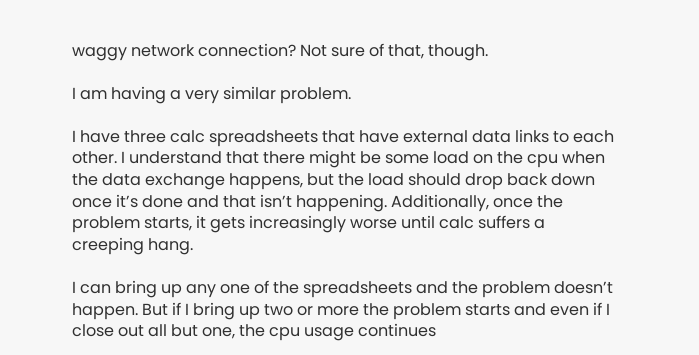waggy network connection? Not sure of that, though.

I am having a very similar problem.

I have three calc spreadsheets that have external data links to each other. I understand that there might be some load on the cpu when the data exchange happens, but the load should drop back down once it’s done and that isn’t happening. Additionally, once the problem starts, it gets increasingly worse until calc suffers a creeping hang.

I can bring up any one of the spreadsheets and the problem doesn’t happen. But if I bring up two or more the problem starts and even if I close out all but one, the cpu usage continues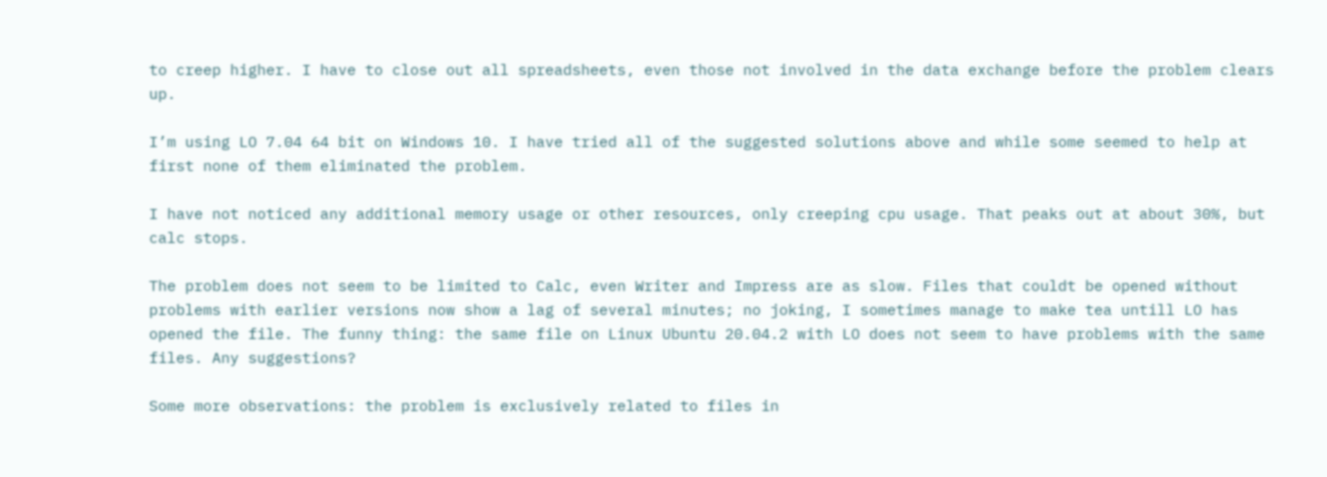to creep higher. I have to close out all spreadsheets, even those not involved in the data exchange before the problem clears up.

I’m using LO 7.04 64 bit on Windows 10. I have tried all of the suggested solutions above and while some seemed to help at first none of them eliminated the problem.

I have not noticed any additional memory usage or other resources, only creeping cpu usage. That peaks out at about 30%, but calc stops.

The problem does not seem to be limited to Calc, even Writer and Impress are as slow. Files that couldt be opened without problems with earlier versions now show a lag of several minutes; no joking, I sometimes manage to make tea untill LO has opened the file. The funny thing: the same file on Linux Ubuntu 20.04.2 with LO does not seem to have problems with the same files. Any suggestions?

Some more observations: the problem is exclusively related to files in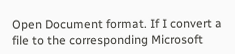Open Document format. If I convert a file to the corresponding Microsoft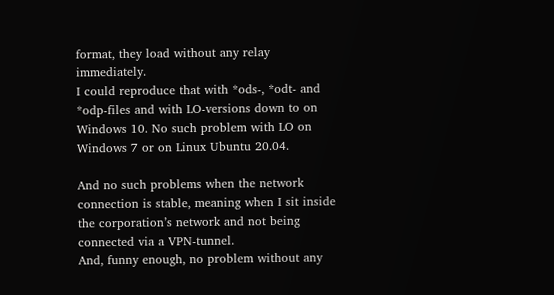format, they load without any relay immediately.
I could reproduce that with *ods-, *odt- and *odp-files and with LO-versions down to on Windows 10. No such problem with LO on Windows 7 or on Linux Ubuntu 20.04.

And no such problems when the network connection is stable, meaning when I sit inside the corporation’s network and not being connected via a VPN-tunnel.
And, funny enough, no problem without any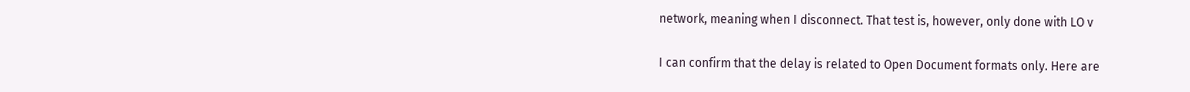network, meaning when I disconnect. That test is, however, only done with LO v

I can confirm that the delay is related to Open Document formats only. Here are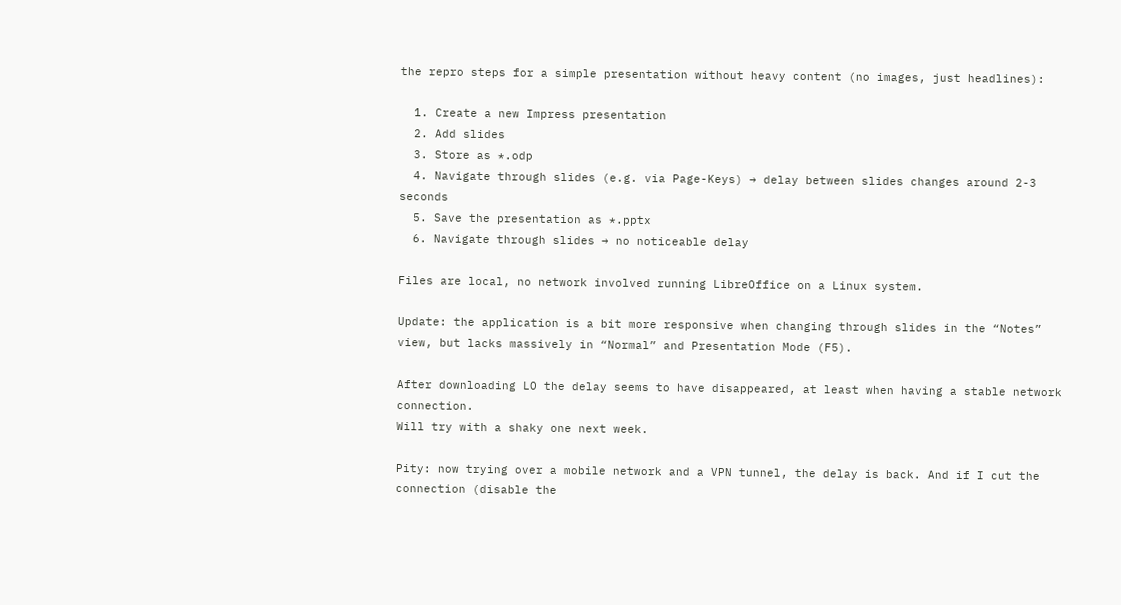the repro steps for a simple presentation without heavy content (no images, just headlines):

  1. Create a new Impress presentation
  2. Add slides
  3. Store as *.odp
  4. Navigate through slides (e.g. via Page-Keys) → delay between slides changes around 2-3 seconds
  5. Save the presentation as *.pptx
  6. Navigate through slides → no noticeable delay

Files are local, no network involved running LibreOffice on a Linux system.

Update: the application is a bit more responsive when changing through slides in the “Notes” view, but lacks massively in “Normal” and Presentation Mode (F5).

After downloading LO the delay seems to have disappeared, at least when having a stable network connection.
Will try with a shaky one next week.

Pity: now trying over a mobile network and a VPN tunnel, the delay is back. And if I cut the connection (disable the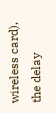wireless card), the delay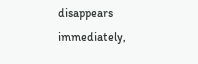disappears immediately,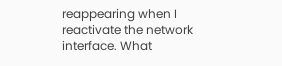reappearing when I reactivate the network interface. What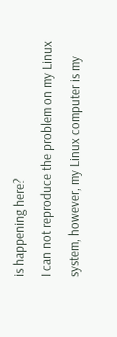is happening here?
I can not reproduce the problem on my Linux system, however, my Linux computer is my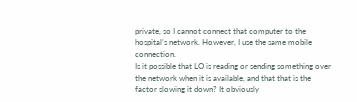private, so I cannot connect that computer to the hospital’s network. However, I use the same mobile connection.
Is it possible that LO is reading or sending something over the network when it is available, and that that is the factor slowing it down? It obviously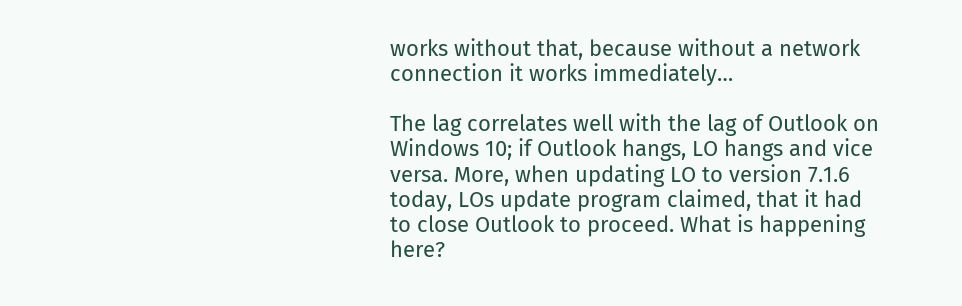works without that, because without a network connection it works immediately…

The lag correlates well with the lag of Outlook on Windows 10; if Outlook hangs, LO hangs and vice versa. More, when updating LO to version 7.1.6 today, LOs update program claimed, that it had to close Outlook to proceed. What is happening here?